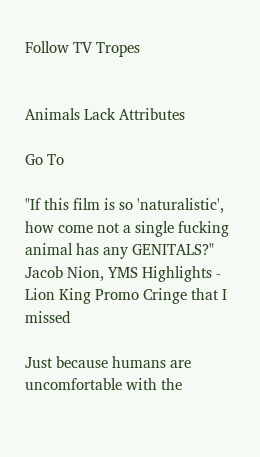Follow TV Tropes


Animals Lack Attributes

Go To

"If this film is so 'naturalistic', how come not a single fucking animal has any GENITALS?"
Jacob Nion, YMS Highlights - Lion King Promo Cringe that I missed

Just because humans are uncomfortable with the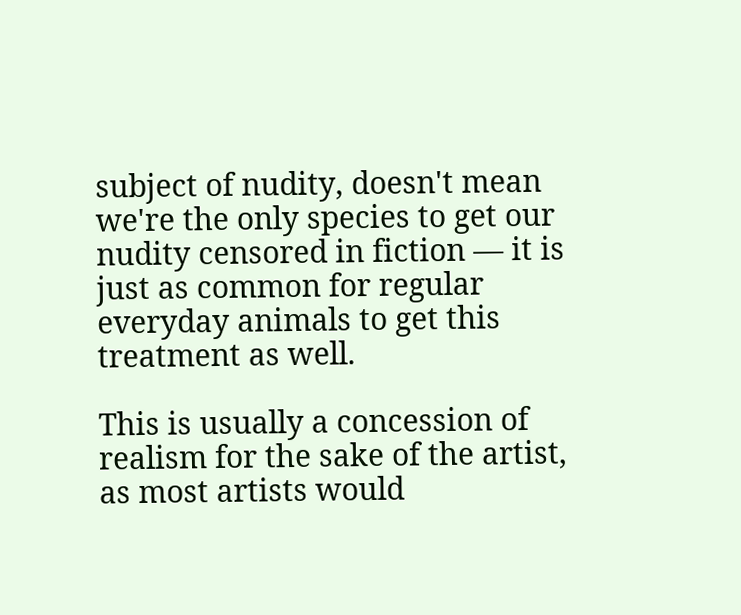subject of nudity, doesn't mean we're the only species to get our nudity censored in fiction — it is just as common for regular everyday animals to get this treatment as well.

This is usually a concession of realism for the sake of the artist, as most artists would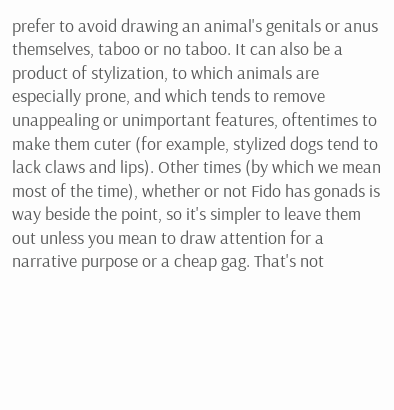prefer to avoid drawing an animal's genitals or anus themselves, taboo or no taboo. It can also be a product of stylization, to which animals are especially prone, and which tends to remove unappealing or unimportant features, oftentimes to make them cuter (for example, stylized dogs tend to lack claws and lips). Other times (by which we mean most of the time), whether or not Fido has gonads is way beside the point, so it's simpler to leave them out unless you mean to draw attention for a narrative purpose or a cheap gag. That's not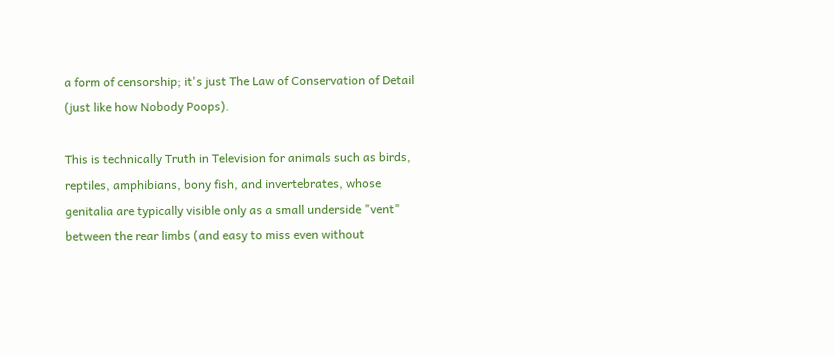a form of censorship; it's just The Law of Conservation of Detail (just like how Nobody Poops).

This is technically Truth in Television for animals such as birds, reptiles, amphibians, bony fish, and invertebrates, whose genitalia are typically visible only as a small underside "vent" between the rear limbs (and easy to miss even without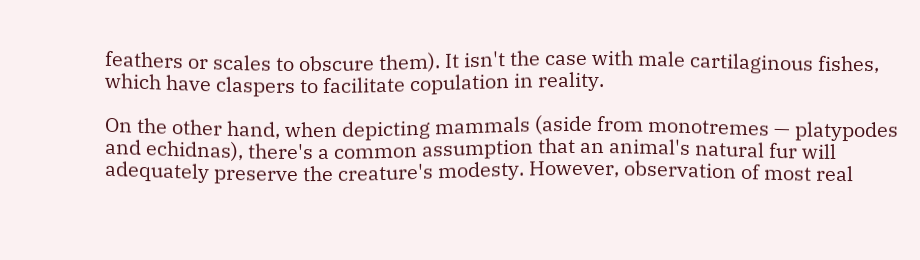feathers or scales to obscure them). It isn't the case with male cartilaginous fishes, which have claspers to facilitate copulation in reality.

On the other hand, when depicting mammals (aside from monotremes — platypodes and echidnas), there's a common assumption that an animal's natural fur will adequately preserve the creature's modesty. However, observation of most real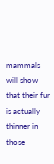mammals will show that their fur is actually thinner in those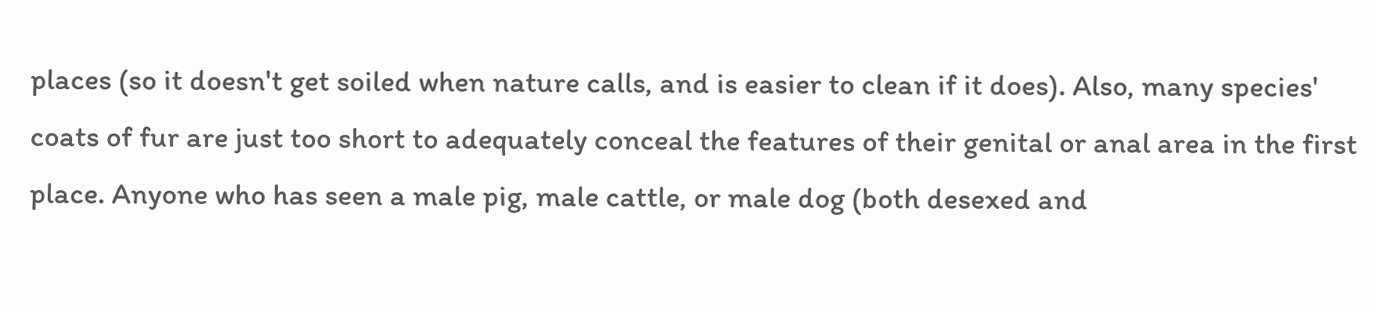places (so it doesn't get soiled when nature calls, and is easier to clean if it does). Also, many species' coats of fur are just too short to adequately conceal the features of their genital or anal area in the first place. Anyone who has seen a male pig, male cattle, or male dog (both desexed and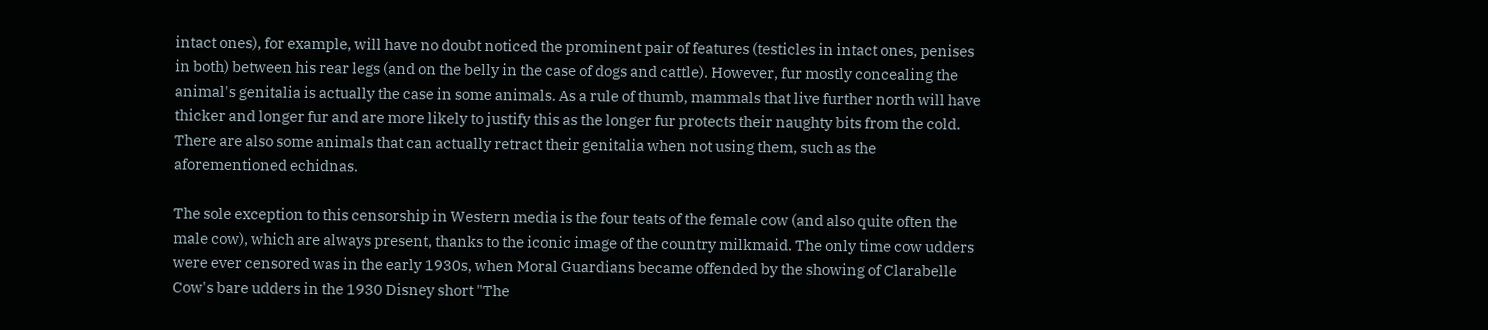intact ones), for example, will have no doubt noticed the prominent pair of features (testicles in intact ones, penises in both) between his rear legs (and on the belly in the case of dogs and cattle). However, fur mostly concealing the animal's genitalia is actually the case in some animals. As a rule of thumb, mammals that live further north will have thicker and longer fur and are more likely to justify this as the longer fur protects their naughty bits from the cold. There are also some animals that can actually retract their genitalia when not using them, such as the aforementioned echidnas.

The sole exception to this censorship in Western media is the four teats of the female cow (and also quite often the male cow), which are always present, thanks to the iconic image of the country milkmaid. The only time cow udders were ever censored was in the early 1930s, when Moral Guardians became offended by the showing of Clarabelle Cow's bare udders in the 1930 Disney short "The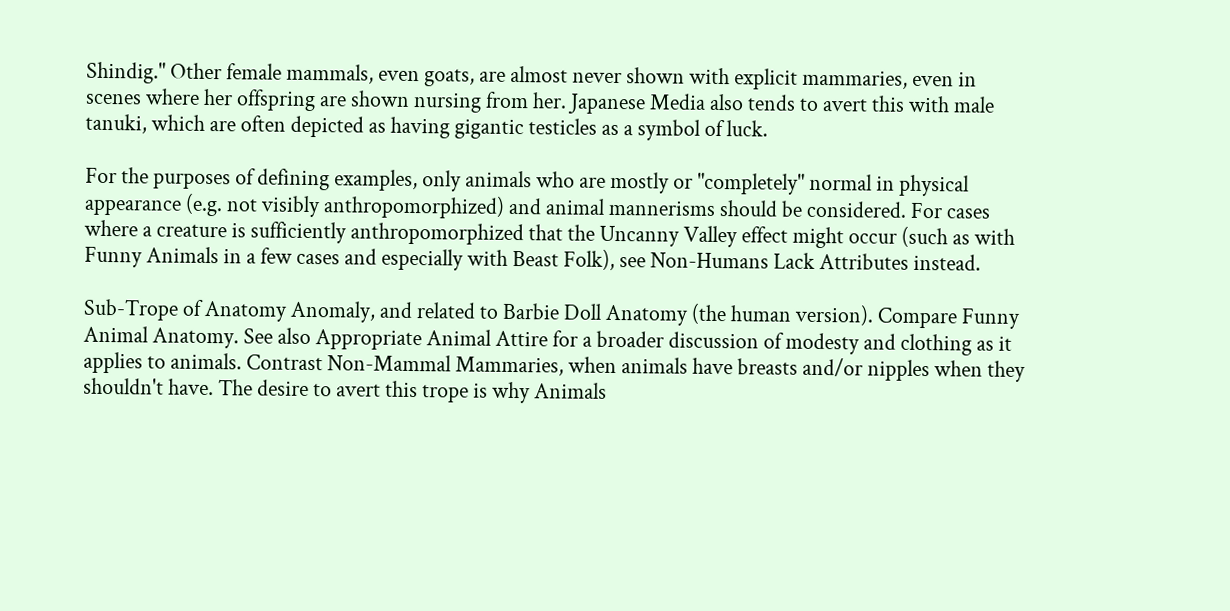Shindig." Other female mammals, even goats, are almost never shown with explicit mammaries, even in scenes where her offspring are shown nursing from her. Japanese Media also tends to avert this with male tanuki, which are often depicted as having gigantic testicles as a symbol of luck.

For the purposes of defining examples, only animals who are mostly or "completely" normal in physical appearance (e.g. not visibly anthropomorphized) and animal mannerisms should be considered. For cases where a creature is sufficiently anthropomorphized that the Uncanny Valley effect might occur (such as with Funny Animals in a few cases and especially with Beast Folk), see Non-Humans Lack Attributes instead.

Sub-Trope of Anatomy Anomaly, and related to Barbie Doll Anatomy (the human version). Compare Funny Animal Anatomy. See also Appropriate Animal Attire for a broader discussion of modesty and clothing as it applies to animals. Contrast Non-Mammal Mammaries, when animals have breasts and/or nipples when they shouldn't have. The desire to avert this trope is why Animals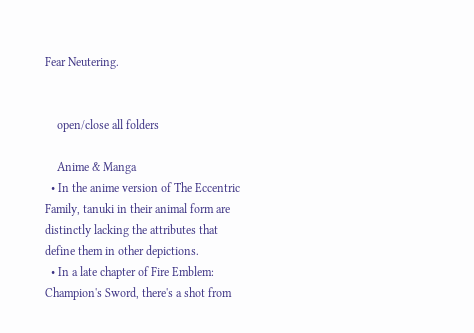Fear Neutering.


    open/close all folders

    Anime & Manga
  • In the anime version of The Eccentric Family, tanuki in their animal form are distinctly lacking the attributes that define them in other depictions.
  • In a late chapter of Fire Emblem: Champion's Sword, there's a shot from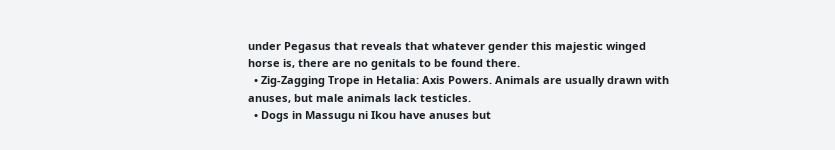under Pegasus that reveals that whatever gender this majestic winged horse is, there are no genitals to be found there.
  • Zig-Zagging Trope in Hetalia: Axis Powers. Animals are usually drawn with anuses, but male animals lack testicles.
  • Dogs in Massugu ni Ikou have anuses but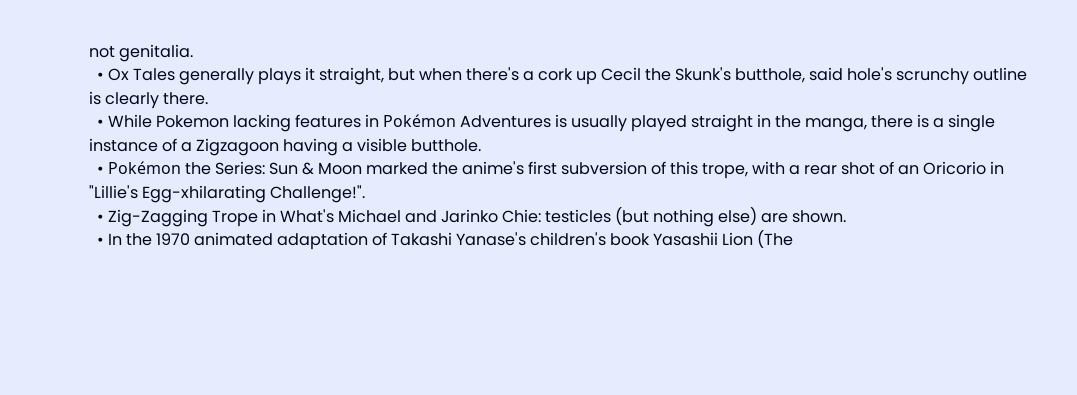not genitalia.
  • Ox Tales generally plays it straight, but when there's a cork up Cecil the Skunk's butthole, said hole's scrunchy outline is clearly there.
  • While Pokemon lacking features in Pokémon Adventures is usually played straight in the manga, there is a single instance of a Zigzagoon having a visible butthole.
  • Pokémon the Series: Sun & Moon marked the anime's first subversion of this trope, with a rear shot of an Oricorio in "Lillie's Egg-xhilarating Challenge!".
  • Zig-Zagging Trope in What's Michael and Jarinko Chie: testicles (but nothing else) are shown.
  • In the 1970 animated adaptation of Takashi Yanase's children's book Yasashii Lion (The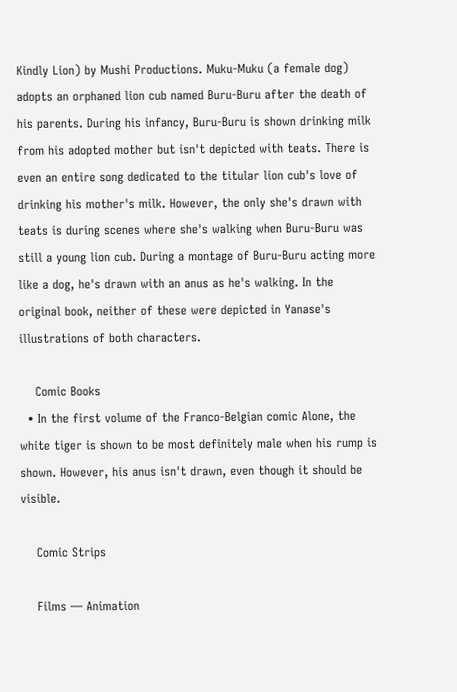Kindly Lion) by Mushi Productions. Muku-Muku (a female dog) adopts an orphaned lion cub named Buru-Buru after the death of his parents. During his infancy, Buru-Buru is shown drinking milk from his adopted mother but isn't depicted with teats. There is even an entire song dedicated to the titular lion cub's love of drinking his mother's milk. However, the only she's drawn with teats is during scenes where she's walking when Buru-Buru was still a young lion cub. During a montage of Buru-Buru acting more like a dog, he's drawn with an anus as he's walking. In the original book, neither of these were depicted in Yanase's illustrations of both characters.

    Comic Books
  • In the first volume of the Franco-Belgian comic Alone, the white tiger is shown to be most definitely male when his rump is shown. However, his anus isn't drawn, even though it should be visible.

    Comic Strips

    Films — Animation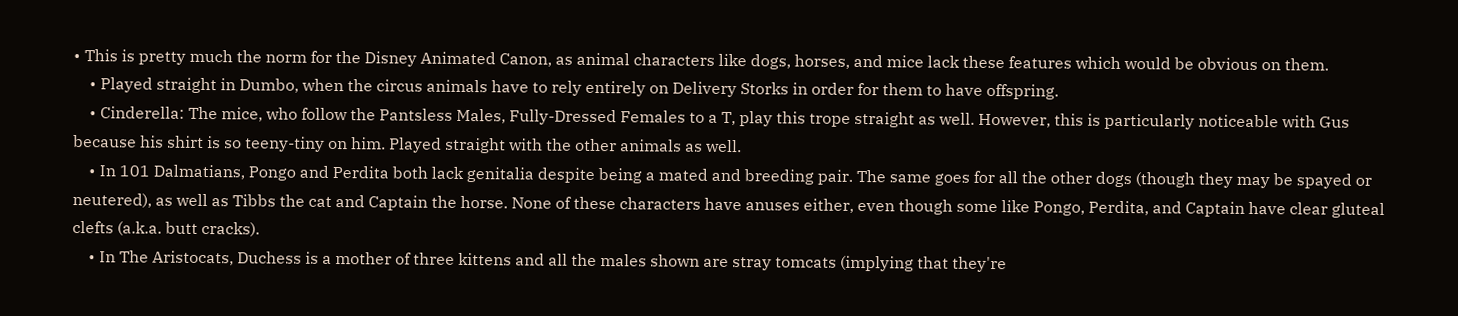• This is pretty much the norm for the Disney Animated Canon, as animal characters like dogs, horses, and mice lack these features which would be obvious on them.
    • Played straight in Dumbo, when the circus animals have to rely entirely on Delivery Storks in order for them to have offspring.
    • Cinderella: The mice, who follow the Pantsless Males, Fully-Dressed Females to a T, play this trope straight as well. However, this is particularly noticeable with Gus because his shirt is so teeny-tiny on him. Played straight with the other animals as well.
    • In 101 Dalmatians, Pongo and Perdita both lack genitalia despite being a mated and breeding pair. The same goes for all the other dogs (though they may be spayed or neutered), as well as Tibbs the cat and Captain the horse. None of these characters have anuses either, even though some like Pongo, Perdita, and Captain have clear gluteal clefts (a.k.a. butt cracks).
    • In The Aristocats, Duchess is a mother of three kittens and all the males shown are stray tomcats (implying that they're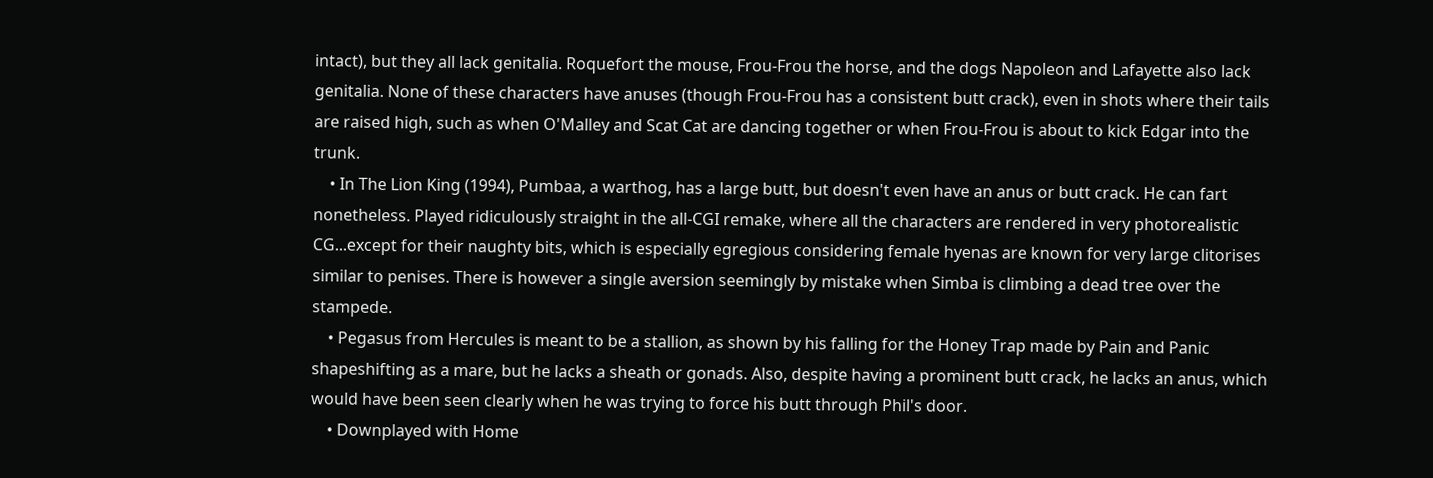intact), but they all lack genitalia. Roquefort the mouse, Frou-Frou the horse, and the dogs Napoleon and Lafayette also lack genitalia. None of these characters have anuses (though Frou-Frou has a consistent butt crack), even in shots where their tails are raised high, such as when O'Malley and Scat Cat are dancing together or when Frou-Frou is about to kick Edgar into the trunk.
    • In The Lion King (1994), Pumbaa, a warthog, has a large butt, but doesn't even have an anus or butt crack. He can fart nonetheless. Played ridiculously straight in the all-CGI remake, where all the characters are rendered in very photorealistic CG...except for their naughty bits, which is especially egregious considering female hyenas are known for very large clitorises similar to penises. There is however a single aversion seemingly by mistake when Simba is climbing a dead tree over the stampede.
    • Pegasus from Hercules is meant to be a stallion, as shown by his falling for the Honey Trap made by Pain and Panic shapeshifting as a mare, but he lacks a sheath or gonads. Also, despite having a prominent butt crack, he lacks an anus, which would have been seen clearly when he was trying to force his butt through Phil's door.
    • Downplayed with Home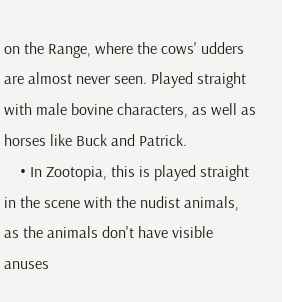on the Range, where the cows' udders are almost never seen. Played straight with male bovine characters, as well as horses like Buck and Patrick.
    • In Zootopia, this is played straight in the scene with the nudist animals, as the animals don't have visible anuses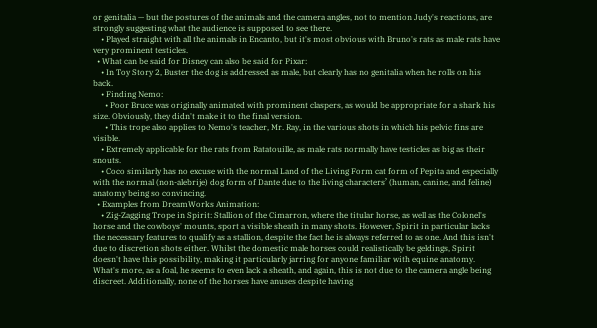or genitalia — but the postures of the animals and the camera angles, not to mention Judy's reactions, are strongly suggesting what the audience is supposed to see there.
    • Played straight with all the animals in Encanto, but it's most obvious with Bruno's rats as male rats have very prominent testicles.
  • What can be said for Disney can also be said for Pixar:
    • In Toy Story 2, Buster the dog is addressed as male, but clearly has no genitalia when he rolls on his back.
    • Finding Nemo:
      • Poor Bruce was originally animated with prominent claspers, as would be appropriate for a shark his size. Obviously, they didn't make it to the final version.
      • This trope also applies to Nemo's teacher, Mr. Ray, in the various shots in which his pelvic fins are visible.
    • Extremely applicable for the rats from Ratatouille, as male rats normally have testicles as big as their snouts.
    • Coco similarly has no excuse with the normal Land of the Living Form cat form of Pepita and especially with the normal (non-alebrije) dog form of Dante due to the living characters’ (human, canine, and feline) anatomy being so convincing.
  • Examples from DreamWorks Animation:
    • Zig-Zagging Trope in Spirit: Stallion of the Cimarron, where the titular horse, as well as the Colonel's horse and the cowboys' mounts, sport a visible sheath in many shots. However, Spirit in particular lacks the necessary features to qualify as a stallion, despite the fact he is always referred to as one. And this isn't due to discretion shots either. Whilst the domestic male horses could realistically be geldings, Spirit doesn't have this possibility, making it particularly jarring for anyone familiar with equine anatomy. What's more, as a foal, he seems to even lack a sheath, and again, this is not due to the camera angle being discreet. Additionally, none of the horses have anuses despite having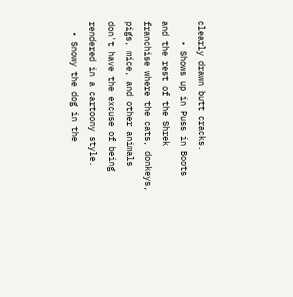clearly drawn butt cracks.
    • Shows up in Puss in Boots and the rest of the Shrek franchise where the cats, donkeys, pigs, mice, and other animals don't have the excuse of being rendered in a cartoony style.
  • Snowy the dog in the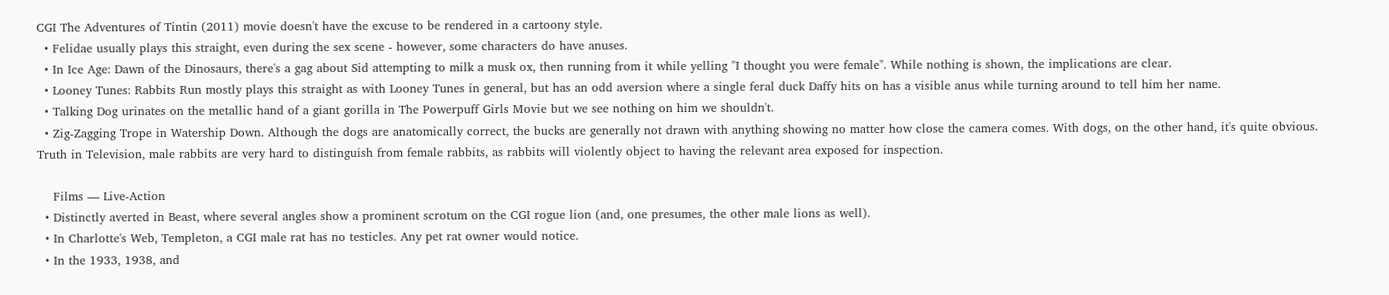CGI The Adventures of Tintin (2011) movie doesn't have the excuse to be rendered in a cartoony style.
  • Felidae usually plays this straight, even during the sex scene - however, some characters do have anuses.
  • In Ice Age: Dawn of the Dinosaurs, there's a gag about Sid attempting to milk a musk ox, then running from it while yelling "I thought you were female". While nothing is shown, the implications are clear.
  • Looney Tunes: Rabbits Run mostly plays this straight as with Looney Tunes in general, but has an odd aversion where a single feral duck Daffy hits on has a visible anus while turning around to tell him her name.
  • Talking Dog urinates on the metallic hand of a giant gorilla in The Powerpuff Girls Movie but we see nothing on him we shouldn't.
  • Zig-Zagging Trope in Watership Down. Although the dogs are anatomically correct, the bucks are generally not drawn with anything showing no matter how close the camera comes. With dogs, on the other hand, it's quite obvious. Truth in Television, male rabbits are very hard to distinguish from female rabbits, as rabbits will violently object to having the relevant area exposed for inspection.

    Films — Live-Action
  • Distinctly averted in Beast, where several angles show a prominent scrotum on the CGI rogue lion (and, one presumes, the other male lions as well).
  • In Charlotte's Web, Templeton, a CGI male rat has no testicles. Any pet rat owner would notice.
  • In the 1933, 1938, and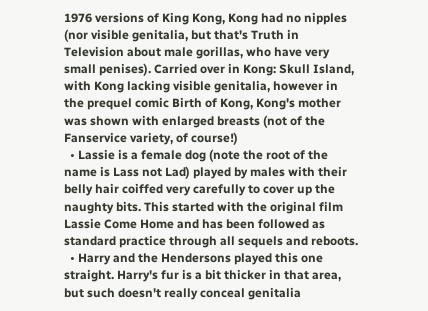1976 versions of King Kong, Kong had no nipples (nor visible genitalia, but that's Truth in Television about male gorillas, who have very small penises). Carried over in Kong: Skull Island, with Kong lacking visible genitalia, however in the prequel comic Birth of Kong, Kong's mother was shown with enlarged breasts (not of the Fanservice variety, of course!)
  • Lassie is a female dog (note the root of the name is Lass not Lad) played by males with their belly hair coiffed very carefully to cover up the naughty bits. This started with the original film Lassie Come Home and has been followed as standard practice through all sequels and reboots.
  • Harry and the Hendersons played this one straight. Harry's fur is a bit thicker in that area, but such doesn't really conceal genitalia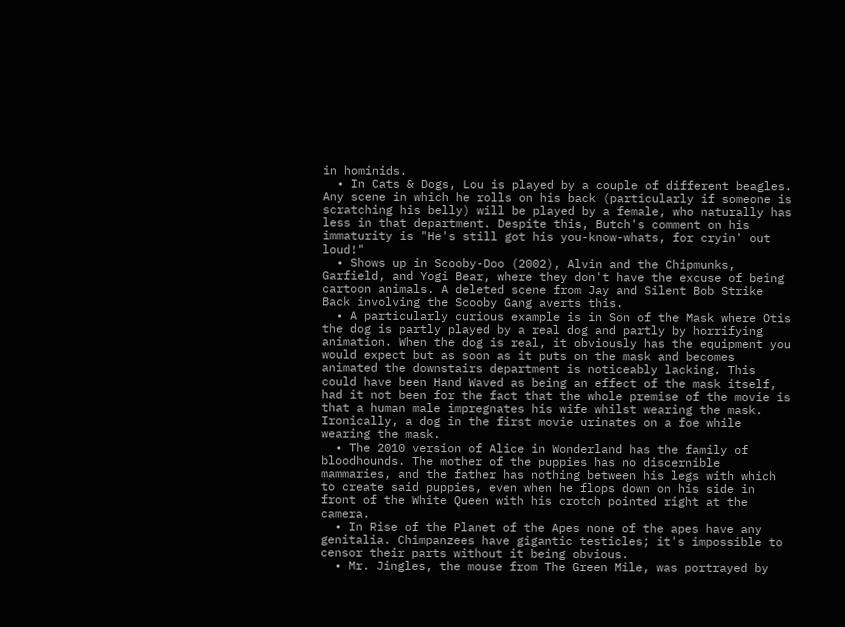in hominids.
  • In Cats & Dogs, Lou is played by a couple of different beagles. Any scene in which he rolls on his back (particularly if someone is scratching his belly) will be played by a female, who naturally has less in that department. Despite this, Butch's comment on his immaturity is "He's still got his you-know-whats, for cryin' out loud!"
  • Shows up in Scooby-Doo (2002), Alvin and the Chipmunks, Garfield, and Yogi Bear, where they don't have the excuse of being cartoon animals. A deleted scene from Jay and Silent Bob Strike Back involving the Scooby Gang averts this.
  • A particularly curious example is in Son of the Mask where Otis the dog is partly played by a real dog and partly by horrifying animation. When the dog is real, it obviously has the equipment you would expect but as soon as it puts on the mask and becomes animated the downstairs department is noticeably lacking. This could have been Hand Waved as being an effect of the mask itself, had it not been for the fact that the whole premise of the movie is that a human male impregnates his wife whilst wearing the mask. Ironically, a dog in the first movie urinates on a foe while wearing the mask.
  • The 2010 version of Alice in Wonderland has the family of bloodhounds. The mother of the puppies has no discernible mammaries, and the father has nothing between his legs with which to create said puppies, even when he flops down on his side in front of the White Queen with his crotch pointed right at the camera.
  • In Rise of the Planet of the Apes none of the apes have any genitalia. Chimpanzees have gigantic testicles; it's impossible to censor their parts without it being obvious.
  • Mr. Jingles, the mouse from The Green Mile, was portrayed by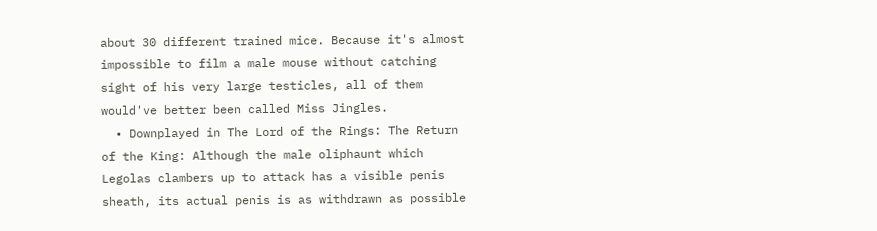about 30 different trained mice. Because it's almost impossible to film a male mouse without catching sight of his very large testicles, all of them would've better been called Miss Jingles.
  • Downplayed in The Lord of the Rings: The Return of the King: Although the male oliphaunt which Legolas clambers up to attack has a visible penis sheath, its actual penis is as withdrawn as possible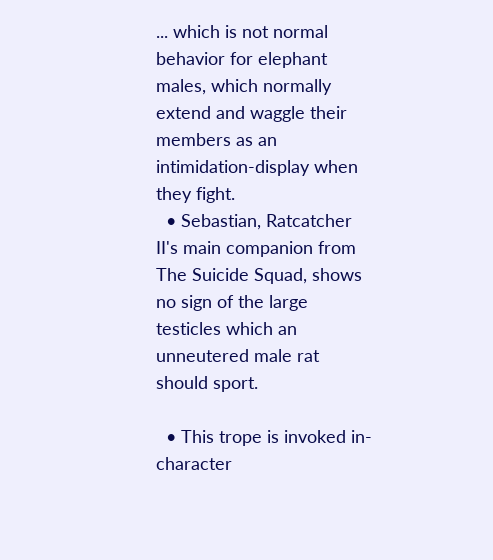... which is not normal behavior for elephant males, which normally extend and waggle their members as an intimidation-display when they fight.
  • Sebastian, Ratcatcher II's main companion from The Suicide Squad, shows no sign of the large testicles which an unneutered male rat should sport.

  • This trope is invoked in-character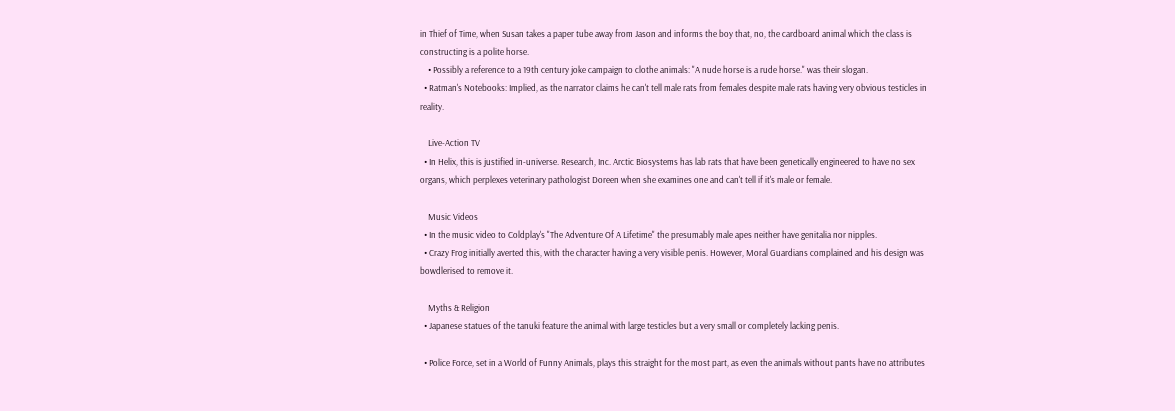in Thief of Time, when Susan takes a paper tube away from Jason and informs the boy that, no, the cardboard animal which the class is constructing is a polite horse.
    • Possibly a reference to a 19th century joke campaign to clothe animals: "A nude horse is a rude horse." was their slogan.
  • Ratman's Notebooks: Implied, as the narrator claims he can't tell male rats from females despite male rats having very obvious testicles in reality.

    Live-Action TV
  • In Helix, this is justified in-universe. Research, Inc. Arctic Biosystems has lab rats that have been genetically engineered to have no sex organs, which perplexes veterinary pathologist Doreen when she examines one and can't tell if it's male or female.

    Music Videos
  • In the music video to Coldplay's "The Adventure Of A Lifetime" the presumably male apes neither have genitalia nor nipples.
  • Crazy Frog initially averted this, with the character having a very visible penis. However, Moral Guardians complained and his design was bowdlerised to remove it.

    Myths & Religion
  • Japanese statues of the tanuki feature the animal with large testicles but a very small or completely lacking penis.

  • Police Force, set in a World of Funny Animals, plays this straight for the most part, as even the animals without pants have no attributes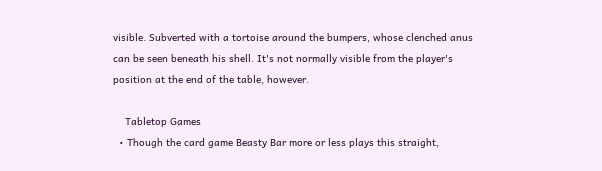visible. Subverted with a tortoise around the bumpers, whose clenched anus can be seen beneath his shell. It's not normally visible from the player's position at the end of the table, however.

    Tabletop Games
  • Though the card game Beasty Bar more or less plays this straight,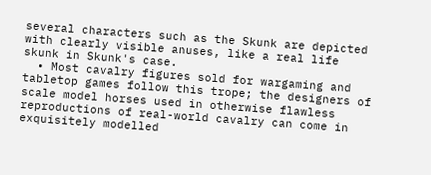several characters such as the Skunk are depicted with clearly visible anuses, like a real life skunk in Skunk's case.
  • Most cavalry figures sold for wargaming and tabletop games follow this trope; the designers of scale model horses used in otherwise flawless reproductions of real-world cavalry can come in exquisitely modelled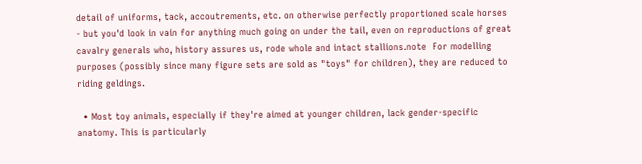detail of uniforms, tack, accoutrements, etc. on otherwise perfectly proportioned scale horses - but you'd look in vain for anything much going on under the tail, even on reproductions of great cavalry generals who, history assures us, rode whole and intact stallions.note  For modelling purposes (possibly since many figure sets are sold as "toys" for children), they are reduced to riding geldings.

  • Most toy animals, especially if they're aimed at younger children, lack gender-specific anatomy. This is particularly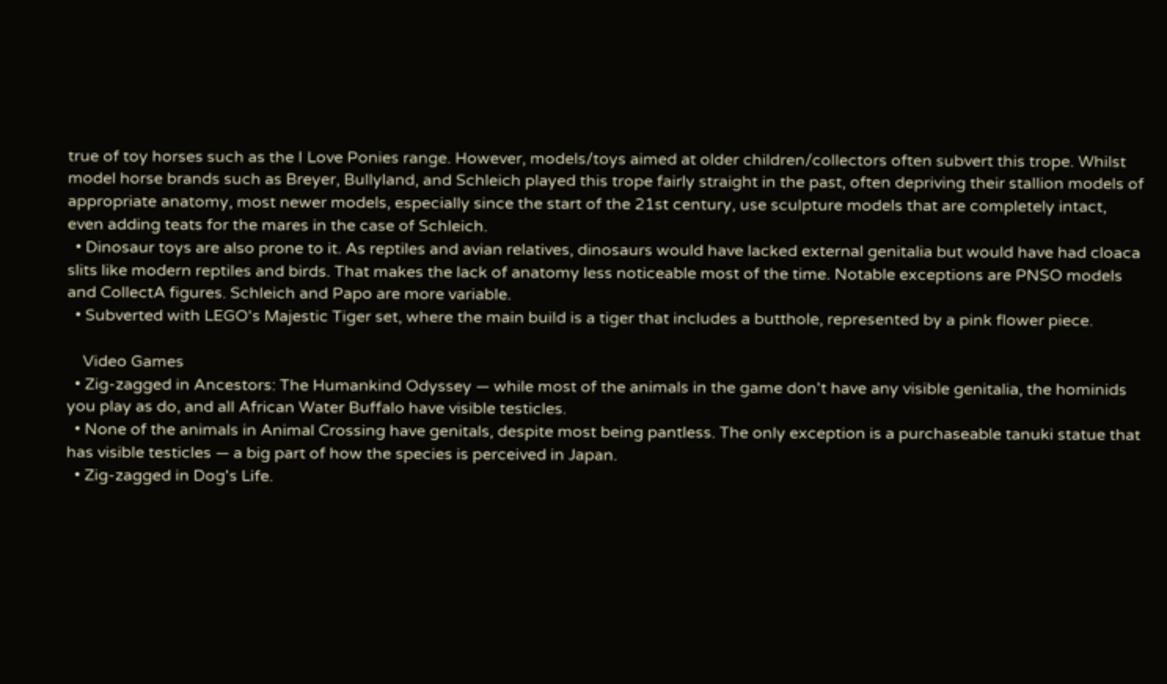true of toy horses such as the I Love Ponies range. However, models/toys aimed at older children/collectors often subvert this trope. Whilst model horse brands such as Breyer, Bullyland, and Schleich played this trope fairly straight in the past, often depriving their stallion models of appropriate anatomy, most newer models, especially since the start of the 21st century, use sculpture models that are completely intact, even adding teats for the mares in the case of Schleich.
  • Dinosaur toys are also prone to it. As reptiles and avian relatives, dinosaurs would have lacked external genitalia but would have had cloaca slits like modern reptiles and birds. That makes the lack of anatomy less noticeable most of the time. Notable exceptions are PNSO models and CollectA figures. Schleich and Papo are more variable.
  • Subverted with LEGO's Majestic Tiger set, where the main build is a tiger that includes a butthole, represented by a pink flower piece.

    Video Games
  • Zig-zagged in Ancestors: The Humankind Odyssey — while most of the animals in the game don't have any visible genitalia, the hominids you play as do, and all African Water Buffalo have visible testicles.
  • None of the animals in Animal Crossing have genitals, despite most being pantless. The only exception is a purchaseable tanuki statue that has visible testicles — a big part of how the species is perceived in Japan.
  • Zig-zagged in Dog's Life.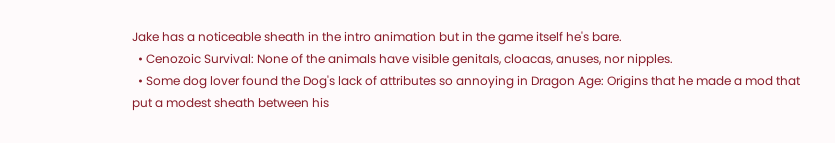Jake has a noticeable sheath in the intro animation but in the game itself he's bare.
  • Cenozoic Survival: None of the animals have visible genitals, cloacas, anuses, nor nipples.
  • Some dog lover found the Dog's lack of attributes so annoying in Dragon Age: Origins that he made a mod that put a modest sheath between his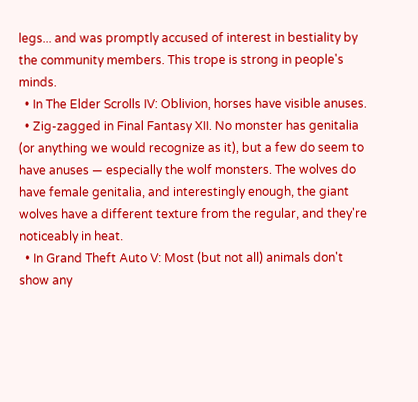legs... and was promptly accused of interest in bestiality by the community members. This trope is strong in people's minds.
  • In The Elder Scrolls IV: Oblivion, horses have visible anuses.
  • Zig-zagged in Final Fantasy XII. No monster has genitalia (or anything we would recognize as it), but a few do seem to have anuses — especially the wolf monsters. The wolves do have female genitalia, and interestingly enough, the giant wolves have a different texture from the regular, and they're noticeably in heat.
  • In Grand Theft Auto V: Most (but not all) animals don't show any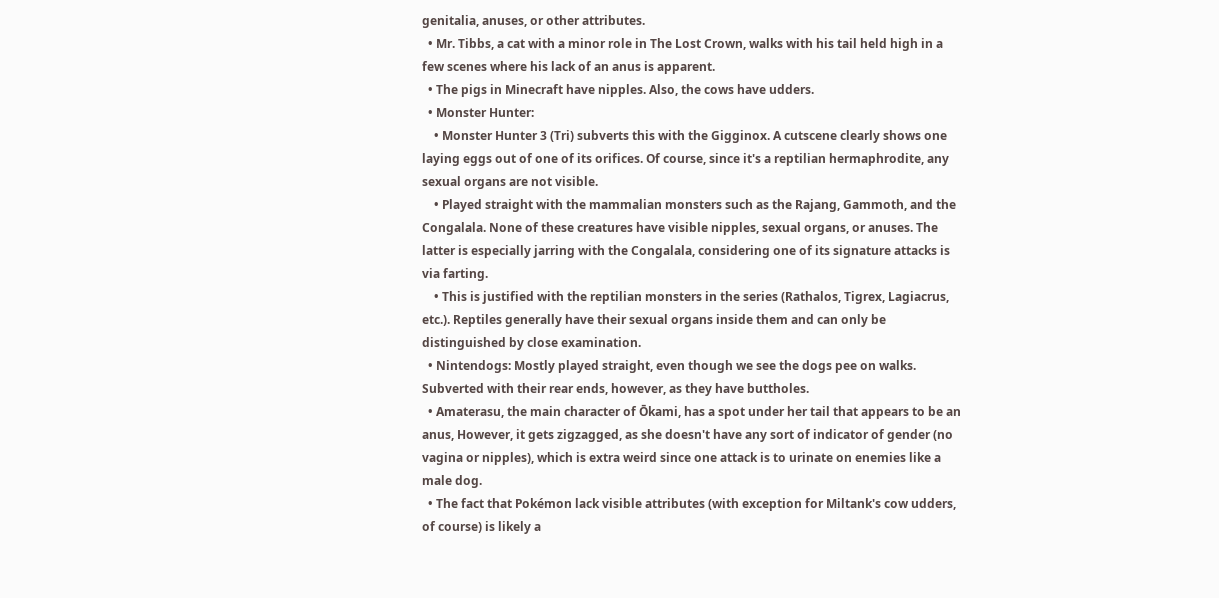genitalia, anuses, or other attributes.
  • Mr. Tibbs, a cat with a minor role in The Lost Crown, walks with his tail held high in a few scenes where his lack of an anus is apparent.
  • The pigs in Minecraft have nipples. Also, the cows have udders.
  • Monster Hunter:
    • Monster Hunter 3 (Tri) subverts this with the Gigginox. A cutscene clearly shows one laying eggs out of one of its orifices. Of course, since it's a reptilian hermaphrodite, any sexual organs are not visible.
    • Played straight with the mammalian monsters such as the Rajang, Gammoth, and the Congalala. None of these creatures have visible nipples, sexual organs, or anuses. The latter is especially jarring with the Congalala, considering one of its signature attacks is via farting.
    • This is justified with the reptilian monsters in the series (Rathalos, Tigrex, Lagiacrus, etc.). Reptiles generally have their sexual organs inside them and can only be distinguished by close examination.
  • Nintendogs: Mostly played straight, even though we see the dogs pee on walks. Subverted with their rear ends, however, as they have buttholes.
  • Amaterasu, the main character of Ōkami, has a spot under her tail that appears to be an anus, However, it gets zigzagged, as she doesn't have any sort of indicator of gender (no vagina or nipples), which is extra weird since one attack is to urinate on enemies like a male dog.
  • The fact that Pokémon lack visible attributes (with exception for Miltank's cow udders, of course) is likely a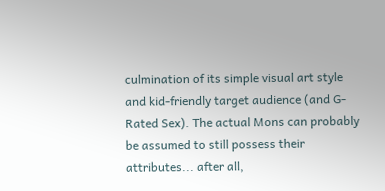culmination of its simple visual art style and kid-friendly target audience (and G-Rated Sex). The actual Mons can probably be assumed to still possess their attributes... after all,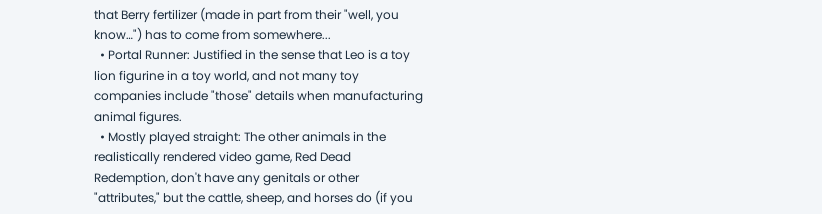that Berry fertilizer (made in part from their "well, you know…") has to come from somewhere...
  • Portal Runner: Justified in the sense that Leo is a toy lion figurine in a toy world, and not many toy companies include "those" details when manufacturing animal figures.
  • Mostly played straight: The other animals in the realistically rendered video game, Red Dead Redemption, don't have any genitals or other "attributes," but the cattle, sheep, and horses do (if you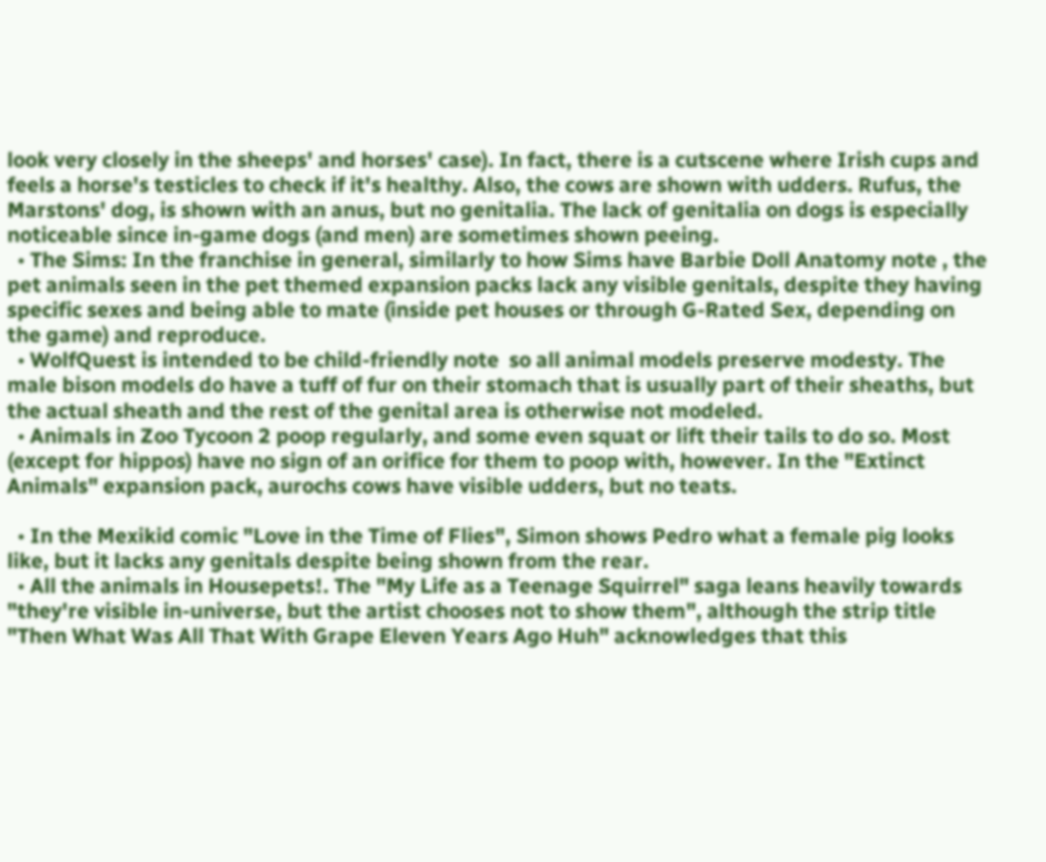look very closely in the sheeps' and horses' case). In fact, there is a cutscene where Irish cups and feels a horse's testicles to check if it's healthy. Also, the cows are shown with udders. Rufus, the Marstons' dog, is shown with an anus, but no genitalia. The lack of genitalia on dogs is especially noticeable since in-game dogs (and men) are sometimes shown peeing.
  • The Sims: In the franchise in general, similarly to how Sims have Barbie Doll Anatomy note , the pet animals seen in the pet themed expansion packs lack any visible genitals, despite they having specific sexes and being able to mate (inside pet houses or through G-Rated Sex, depending on the game) and reproduce.
  • WolfQuest is intended to be child-friendly note  so all animal models preserve modesty. The male bison models do have a tuff of fur on their stomach that is usually part of their sheaths, but the actual sheath and the rest of the genital area is otherwise not modeled.
  • Animals in Zoo Tycoon 2 poop regularly, and some even squat or lift their tails to do so. Most (except for hippos) have no sign of an orifice for them to poop with, however. In the "Extinct Animals" expansion pack, aurochs cows have visible udders, but no teats.

  • In the Mexikid comic "Love in the Time of Flies", Simon shows Pedro what a female pig looks like, but it lacks any genitals despite being shown from the rear.
  • All the animals in Housepets!. The "My Life as a Teenage Squirrel" saga leans heavily towards "they're visible in-universe, but the artist chooses not to show them", although the strip title "Then What Was All That With Grape Eleven Years Ago Huh" acknowledges that this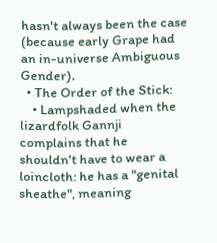hasn't always been the case (because early Grape had an in-universe Ambiguous Gender).
  • The Order of the Stick:
    • Lampshaded when the lizardfolk Gannji complains that he shouldn't have to wear a loincloth: he has a "genital sheathe", meaning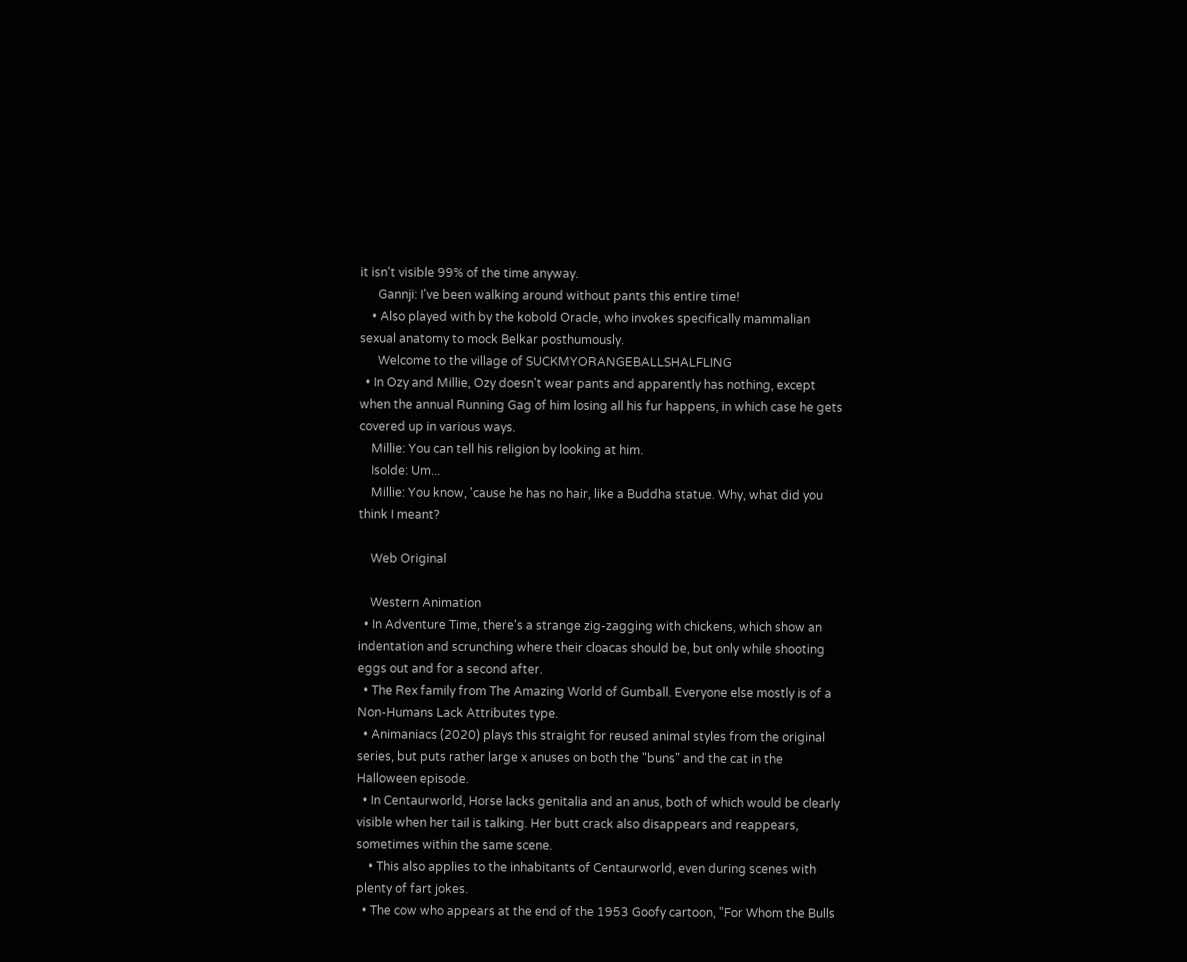it isn't visible 99% of the time anyway.
      Gannji: I've been walking around without pants this entire time!
    • Also played with by the kobold Oracle, who invokes specifically mammalian sexual anatomy to mock Belkar posthumously.
      Welcome to the village of SUCKMYORANGEBALLSHALFLING
  • In Ozy and Millie, Ozy doesn't wear pants and apparently has nothing, except when the annual Running Gag of him losing all his fur happens, in which case he gets covered up in various ways.
    Millie: You can tell his religion by looking at him.
    Isolde: Um...
    Millie: You know, 'cause he has no hair, like a Buddha statue. Why, what did you think I meant?

    Web Original

    Western Animation
  • In Adventure Time, there's a strange zig-zagging with chickens, which show an indentation and scrunching where their cloacas should be, but only while shooting eggs out and for a second after.
  • The Rex family from The Amazing World of Gumball. Everyone else mostly is of a Non-Humans Lack Attributes type.
  • Animaniacs (2020) plays this straight for reused animal styles from the original series, but puts rather large x anuses on both the "buns" and the cat in the Halloween episode.
  • In Centaurworld, Horse lacks genitalia and an anus, both of which would be clearly visible when her tail is talking. Her butt crack also disappears and reappears, sometimes within the same scene.
    • This also applies to the inhabitants of Centaurworld, even during scenes with plenty of fart jokes.
  • The cow who appears at the end of the 1953 Goofy cartoon, "For Whom the Bulls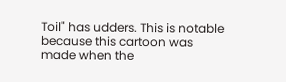Toil" has udders. This is notable because this cartoon was made when the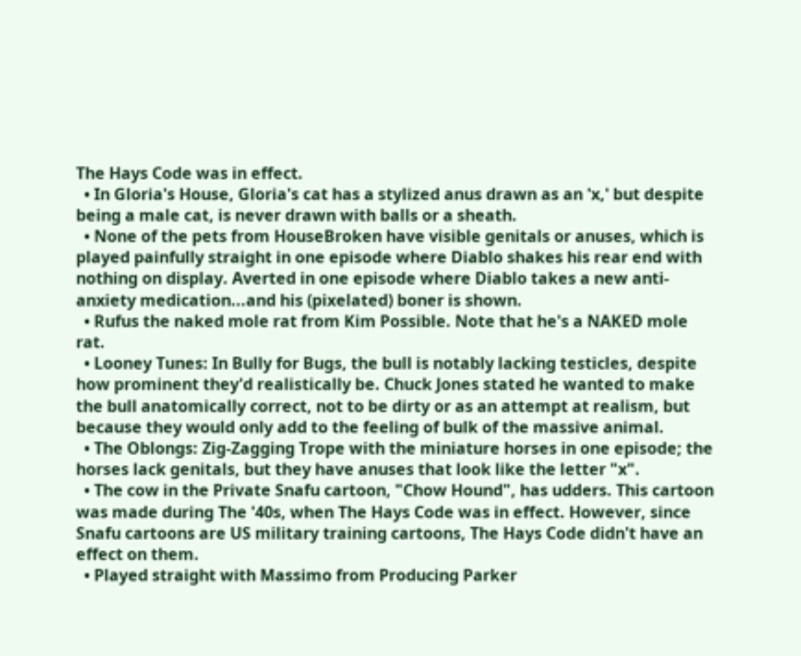The Hays Code was in effect.
  • In Gloria's House, Gloria's cat has a stylized anus drawn as an 'x,' but despite being a male cat, is never drawn with balls or a sheath.
  • None of the pets from HouseBroken have visible genitals or anuses, which is played painfully straight in one episode where Diablo shakes his rear end with nothing on display. Averted in one episode where Diablo takes a new anti-anxiety medication...and his (pixelated) boner is shown.
  • Rufus the naked mole rat from Kim Possible. Note that he's a NAKED mole rat.
  • Looney Tunes: In Bully for Bugs, the bull is notably lacking testicles, despite how prominent they'd realistically be. Chuck Jones stated he wanted to make the bull anatomically correct, not to be dirty or as an attempt at realism, but because they would only add to the feeling of bulk of the massive animal.
  • The Oblongs: Zig-Zagging Trope with the miniature horses in one episode; the horses lack genitals, but they have anuses that look like the letter "x".
  • The cow in the Private Snafu cartoon, "Chow Hound", has udders. This cartoon was made during The '40s, when The Hays Code was in effect. However, since Snafu cartoons are US military training cartoons, The Hays Code didn't have an effect on them.
  • Played straight with Massimo from Producing Parker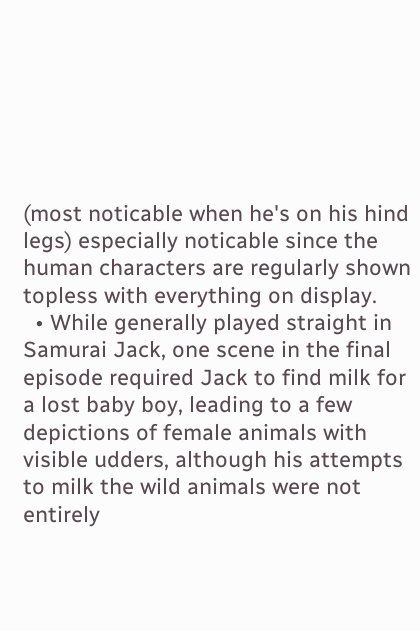(most noticable when he's on his hind legs) especially noticable since the human characters are regularly shown topless with everything on display.
  • While generally played straight in Samurai Jack, one scene in the final episode required Jack to find milk for a lost baby boy, leading to a few depictions of female animals with visible udders, although his attempts to milk the wild animals were not entirely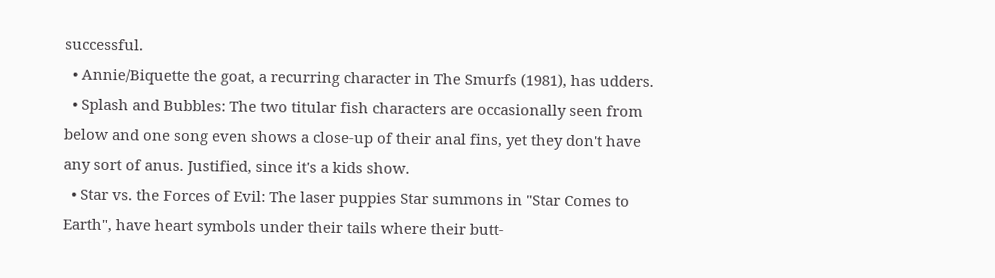successful.
  • Annie/Biquette the goat, a recurring character in The Smurfs (1981), has udders.
  • Splash and Bubbles: The two titular fish characters are occasionally seen from below and one song even shows a close-up of their anal fins, yet they don't have any sort of anus. Justified, since it's a kids show.
  • Star vs. the Forces of Evil: The laser puppies Star summons in "Star Comes to Earth", have heart symbols under their tails where their butt-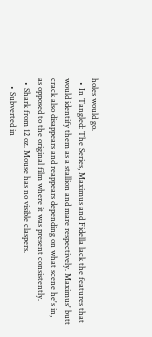holes would go.
  • In Tangled: The Series, Maximus and Fidella lack the features that would identify them as a stallion and mare respectively. Maximus' butt crack also disappears and reappears depending on what scene he's in, as opposed to the original film where it was present consistently.
  • Shark from 12 oz. Mouse has no visible claspers.
    • Subverted in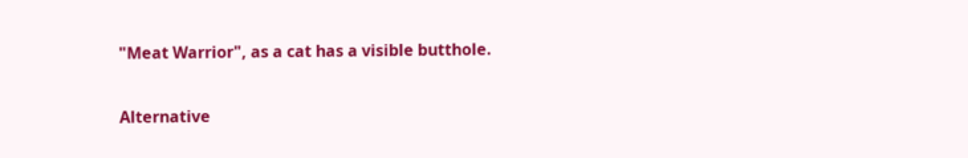"Meat Warrior", as a cat has a visible butthole.

Alternative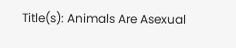Title(s): Animals Are Asexual